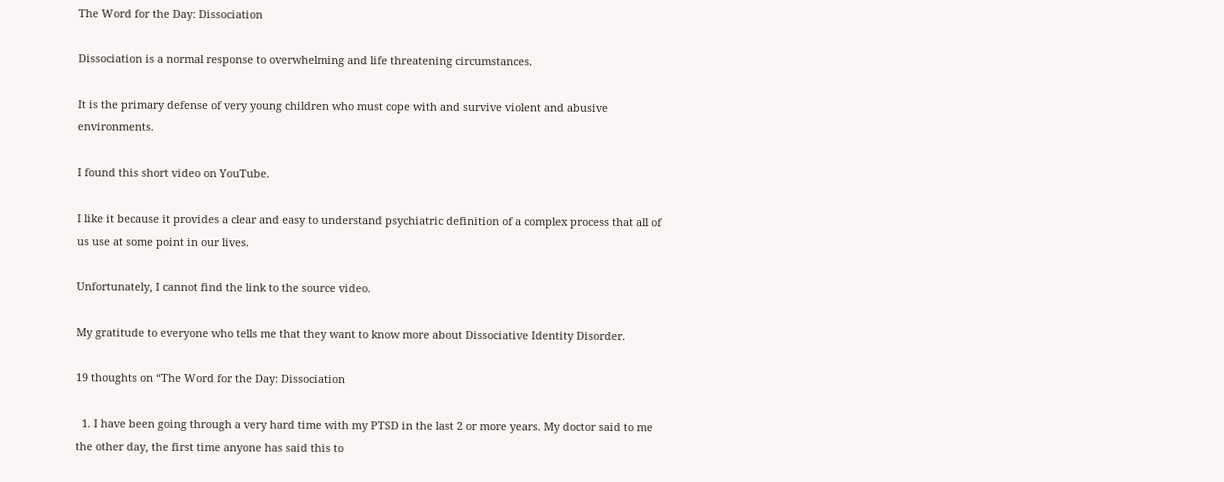The Word for the Day: Dissociation

Dissociation is a normal response to overwhelming and life threatening circumstances.

It is the primary defense of very young children who must cope with and survive violent and abusive environments.

I found this short video on YouTube.

I like it because it provides a clear and easy to understand psychiatric definition of a complex process that all of us use at some point in our lives.

Unfortunately, I cannot find the link to the source video.

My gratitude to everyone who tells me that they want to know more about Dissociative Identity Disorder.

19 thoughts on “The Word for the Day: Dissociation

  1. I have been going through a very hard time with my PTSD in the last 2 or more years. My doctor said to me the other day, the first time anyone has said this to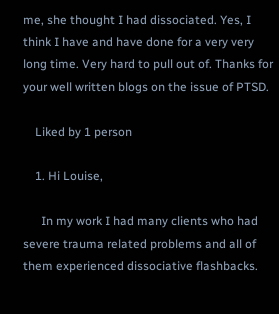me, she thought I had dissociated. Yes, I think I have and have done for a very very long time. Very hard to pull out of. Thanks for your well written blogs on the issue of PTSD.

    Liked by 1 person

    1. Hi Louise,

      In my work I had many clients who had severe trauma related problems and all of them experienced dissociative flashbacks.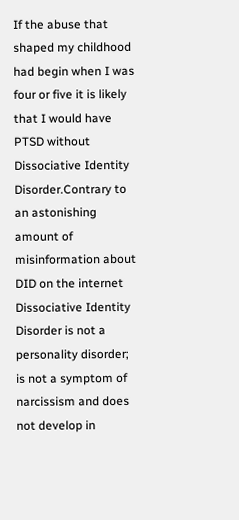If the abuse that shaped my childhood had begin when I was four or five it is likely that I would have PTSD without Dissociative Identity Disorder.Contrary to an astonishing amount of misinformation about DID on the internet Dissociative Identity Disorder is not a personality disorder; is not a symptom of narcissism and does not develop in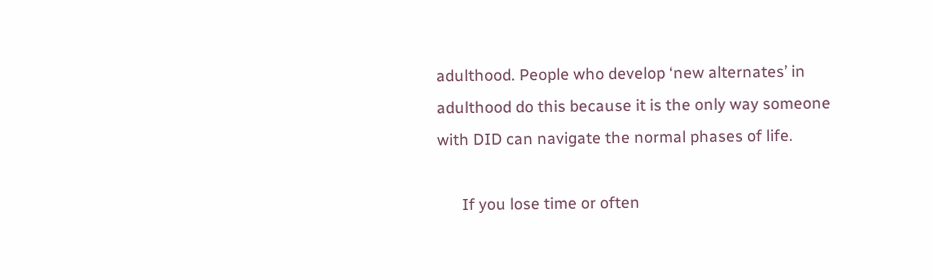adulthood. People who develop ‘new alternates’ in adulthood do this because it is the only way someone with DID can navigate the normal phases of life.

      If you lose time or often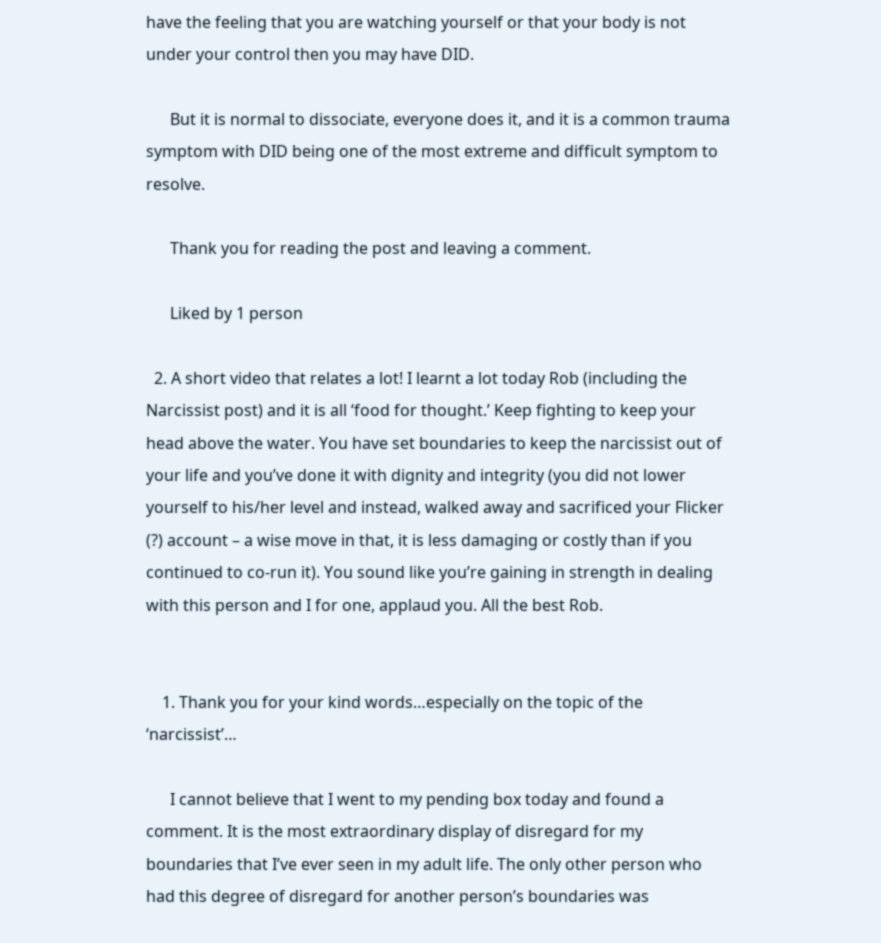have the feeling that you are watching yourself or that your body is not under your control then you may have DID.

      But it is normal to dissociate, everyone does it, and it is a common trauma symptom with DID being one of the most extreme and difficult symptom to resolve.

      Thank you for reading the post and leaving a comment.

      Liked by 1 person

  2. A short video that relates a lot! I learnt a lot today Rob (including the Narcissist post) and it is all ‘food for thought.’ Keep fighting to keep your head above the water. You have set boundaries to keep the narcissist out of your life and you’ve done it with dignity and integrity (you did not lower yourself to his/her level and instead, walked away and sacrificed your Flicker (?) account – a wise move in that, it is less damaging or costly than if you continued to co-run it). You sound like you’re gaining in strength in dealing with this person and I for one, applaud you. All the best Rob.


    1. Thank you for your kind words…especially on the topic of the ‘narcissist’…

      I cannot believe that I went to my pending box today and found a comment. It is the most extraordinary display of disregard for my boundaries that I’ve ever seen in my adult life. The only other person who had this degree of disregard for another person’s boundaries was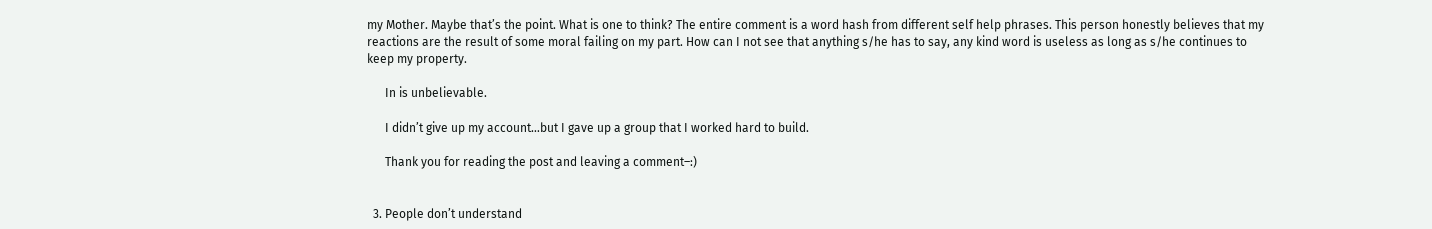my Mother. Maybe that’s the point. What is one to think? The entire comment is a word hash from different self help phrases. This person honestly believes that my reactions are the result of some moral failing on my part. How can I not see that anything s/he has to say, any kind word is useless as long as s/he continues to keep my property.

      In is unbelievable.

      I didn’t give up my account…but I gave up a group that I worked hard to build.

      Thank you for reading the post and leaving a comment–:)


  3. People don’t understand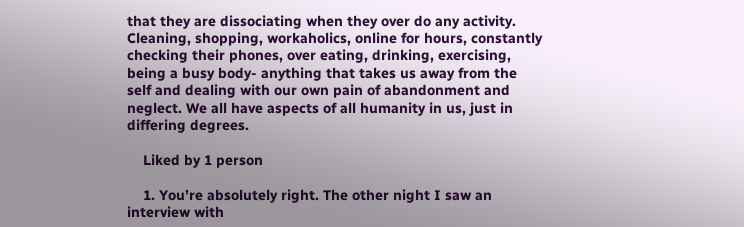that they are dissociating when they over do any activity. Cleaning, shopping, workaholics, online for hours, constantly checking their phones, over eating, drinking, exercising, being a busy body- anything that takes us away from the self and dealing with our own pain of abandonment and neglect. We all have aspects of all humanity in us, just in differing degrees.

    Liked by 1 person

    1. You’re absolutely right. The other night I saw an interview with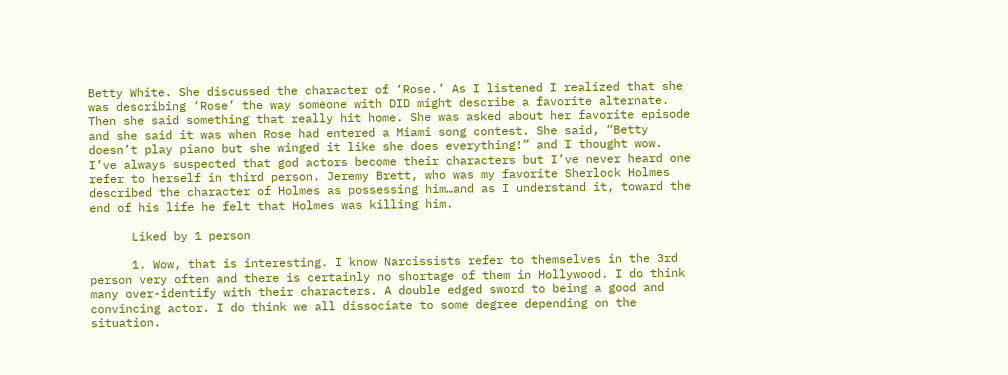Betty White. She discussed the character of ‘Rose.’ As I listened I realized that she was describing ‘Rose’ the way someone with DID might describe a favorite alternate. Then she said something that really hit home. She was asked about her favorite episode and she said it was when Rose had entered a Miami song contest. She said, “Betty doesn’t play piano but she winged it like she does everything!” and I thought wow. I’ve always suspected that god actors become their characters but I’ve never heard one refer to herself in third person. Jeremy Brett, who was my favorite Sherlock Holmes described the character of Holmes as possessing him…and as I understand it, toward the end of his life he felt that Holmes was killing him.

      Liked by 1 person

      1. Wow, that is interesting. I know Narcissists refer to themselves in the 3rd person very often and there is certainly no shortage of them in Hollywood. I do think many over-identify with their characters. A double edged sword to being a good and convincing actor. I do think we all dissociate to some degree depending on the situation.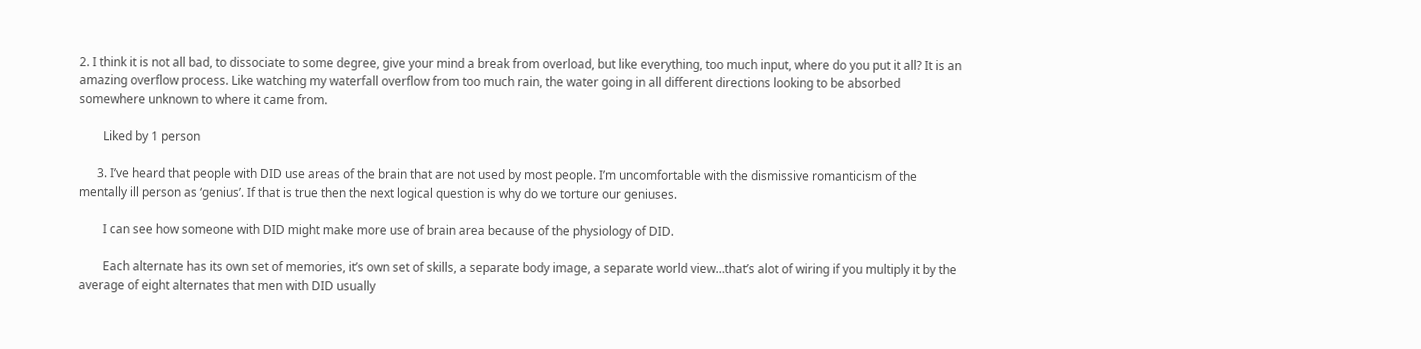2. I think it is not all bad, to dissociate to some degree, give your mind a break from overload, but like everything, too much input, where do you put it all? It is an amazing overflow process. Like watching my waterfall overflow from too much rain, the water going in all different directions looking to be absorbed somewhere unknown to where it came from.

        Liked by 1 person

      3. I’ve heard that people with DID use areas of the brain that are not used by most people. I’m uncomfortable with the dismissive romanticism of the mentally ill person as ‘genius’. If that is true then the next logical question is why do we torture our geniuses.

        I can see how someone with DID might make more use of brain area because of the physiology of DID.

        Each alternate has its own set of memories, it’s own set of skills, a separate body image, a separate world view…that’s alot of wiring if you multiply it by the average of eight alternates that men with DID usually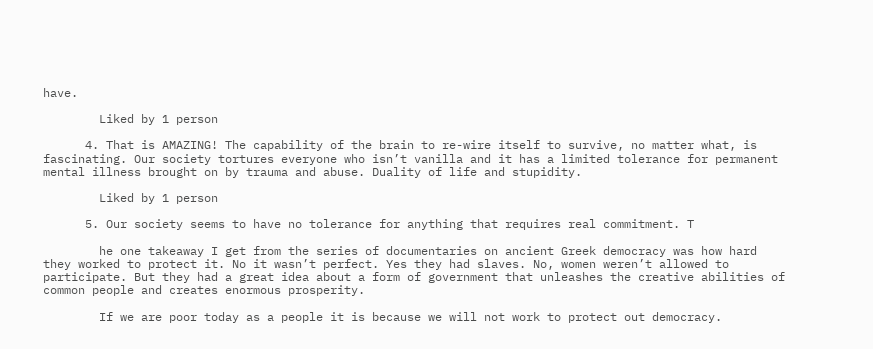have.

        Liked by 1 person

      4. That is AMAZING! The capability of the brain to re-wire itself to survive, no matter what, is fascinating. Our society tortures everyone who isn’t vanilla and it has a limited tolerance for permanent mental illness brought on by trauma and abuse. Duality of life and stupidity.

        Liked by 1 person

      5. Our society seems to have no tolerance for anything that requires real commitment. T

        he one takeaway I get from the series of documentaries on ancient Greek democracy was how hard they worked to protect it. No it wasn’t perfect. Yes they had slaves. No, women weren’t allowed to participate. But they had a great idea about a form of government that unleashes the creative abilities of common people and creates enormous prosperity.

        If we are poor today as a people it is because we will not work to protect out democracy.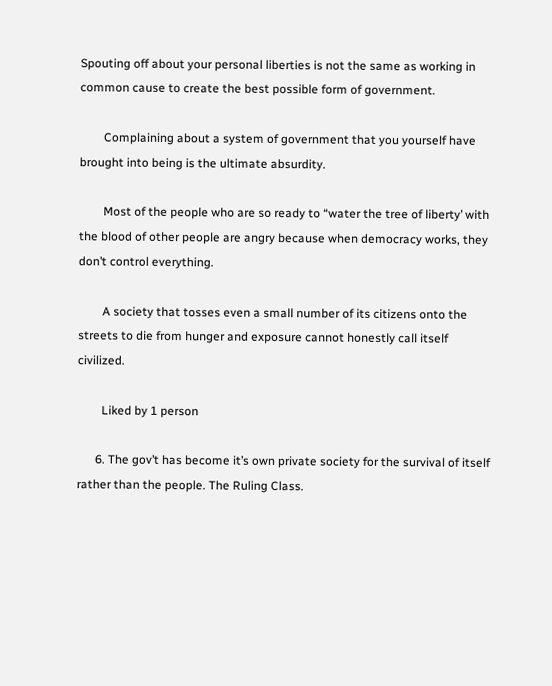Spouting off about your personal liberties is not the same as working in common cause to create the best possible form of government.

        Complaining about a system of government that you yourself have brought into being is the ultimate absurdity.

        Most of the people who are so ready to “water the tree of liberty’ with the blood of other people are angry because when democracy works, they don’t control everything.

        A society that tosses even a small number of its citizens onto the streets to die from hunger and exposure cannot honestly call itself civilized.

        Liked by 1 person

      6. The gov’t has become it’s own private society for the survival of itself rather than the people. The Ruling Class.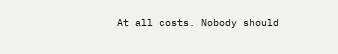At all costs. Nobody should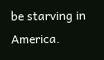be starving in America.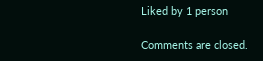Liked by 1 person

Comments are closed.